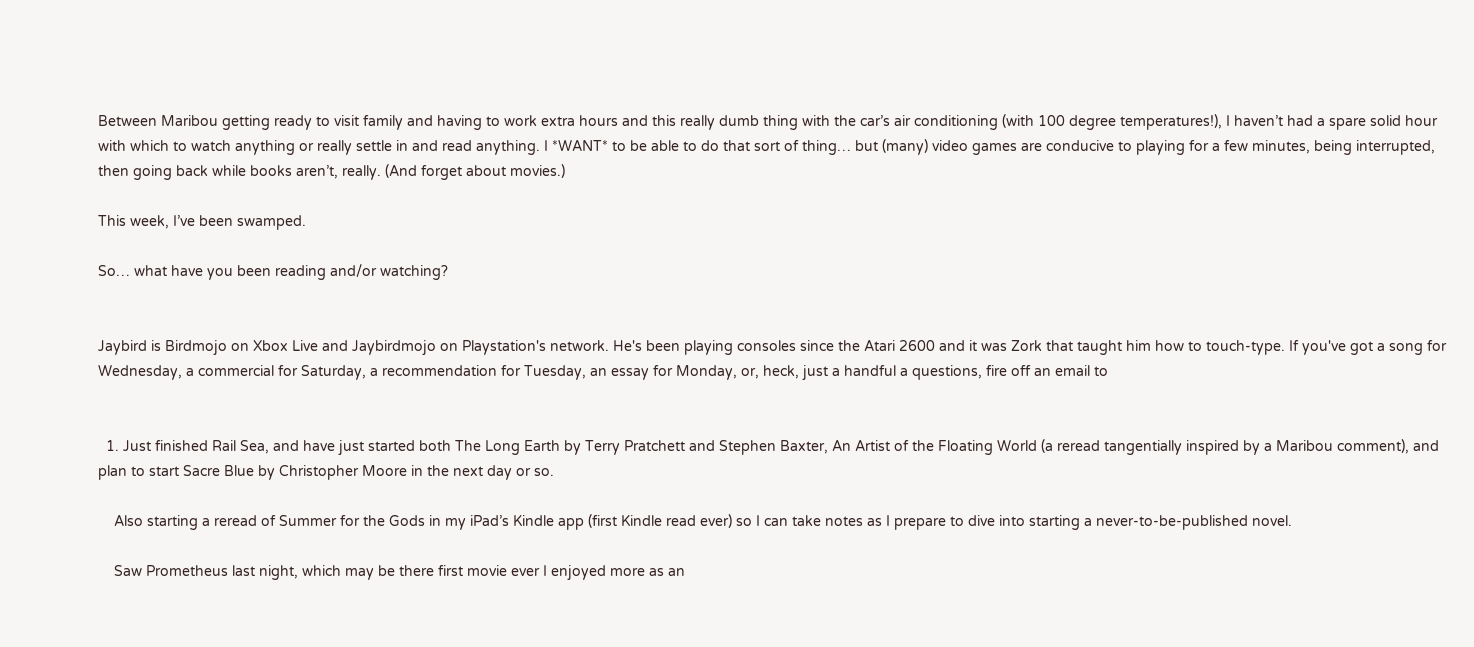Between Maribou getting ready to visit family and having to work extra hours and this really dumb thing with the car’s air conditioning (with 100 degree temperatures!), I haven’t had a spare solid hour with which to watch anything or really settle in and read anything. I *WANT* to be able to do that sort of thing… but (many) video games are conducive to playing for a few minutes, being interrupted, then going back while books aren’t, really. (And forget about movies.)

This week, I’ve been swamped.

So… what have you been reading and/or watching?


Jaybird is Birdmojo on Xbox Live and Jaybirdmojo on Playstation's network. He's been playing consoles since the Atari 2600 and it was Zork that taught him how to touch-type. If you've got a song for Wednesday, a commercial for Saturday, a recommendation for Tuesday, an essay for Monday, or, heck, just a handful a questions, fire off an email to


  1. Just finished Rail Sea, and have just started both The Long Earth by Terry Pratchett and Stephen Baxter, An Artist of the Floating World (a reread tangentially inspired by a Maribou comment), and plan to start Sacre Blue by Christopher Moore in the next day or so.

    Also starting a reread of Summer for the Gods in my iPad’s Kindle app (first Kindle read ever) so I can take notes as I prepare to dive into starting a never-to-be-published novel.

    Saw Prometheus last night, which may be there first movie ever I enjoyed more as an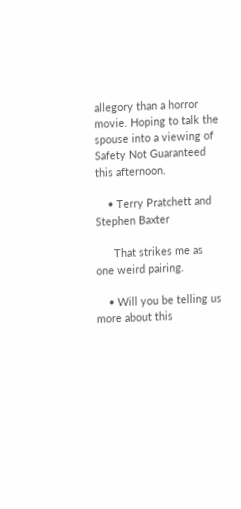allegory than a horror movie. Hoping to talk the spouse into a viewing of Safety Not Guaranteed this afternoon.

    • Terry Pratchett and Stephen Baxter

      That strikes me as one weird pairing.

    • Will you be telling us more about this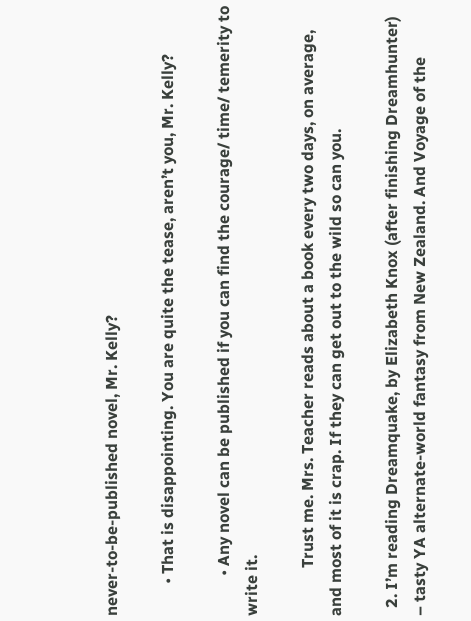never-to-be-published novel, Mr. Kelly?

        • That is disappointing. You are quite the tease, aren’t you, Mr. Kelly?

          • Any novel can be published if you can find the courage/ time/ temerity to write it.

            Trust me. Mrs. Teacher reads about a book every two days, on average, and most of it is crap. If they can get out to the wild so can you.

  2. I’m reading Dreamquake, by Elizabeth Knox (after finishing Dreamhunter) – tasty YA alternate-world fantasy from New Zealand. And Voyage of the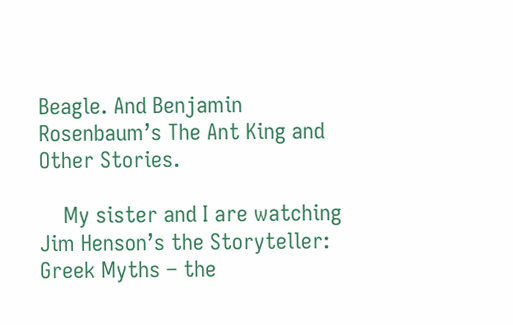Beagle. And Benjamin Rosenbaum’s The Ant King and Other Stories.

    My sister and I are watching Jim Henson’s the Storyteller: Greek Myths – the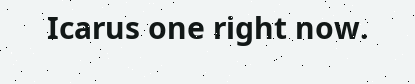Icarus one right now.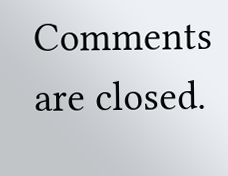Comments are closed.